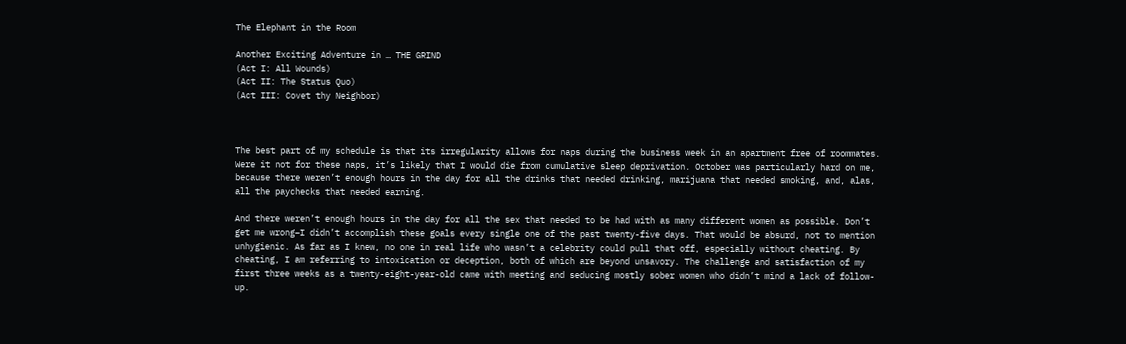The Elephant in the Room

Another Exciting Adventure in … THE GRIND
(Act I: All Wounds)
(Act II: The Status Quo)
(Act III: Covet thy Neighbor)



The best part of my schedule is that its irregularity allows for naps during the business week in an apartment free of roommates. Were it not for these naps, it’s likely that I would die from cumulative sleep deprivation. October was particularly hard on me, because there weren’t enough hours in the day for all the drinks that needed drinking, marijuana that needed smoking, and, alas, all the paychecks that needed earning.

And there weren’t enough hours in the day for all the sex that needed to be had with as many different women as possible. Don’t get me wrong–I didn’t accomplish these goals every single one of the past twenty-five days. That would be absurd, not to mention unhygienic. As far as I knew, no one in real life who wasn’t a celebrity could pull that off, especially without cheating. By cheating, I am referring to intoxication or deception, both of which are beyond unsavory. The challenge and satisfaction of my first three weeks as a twenty-eight-year-old came with meeting and seducing mostly sober women who didn’t mind a lack of follow-up.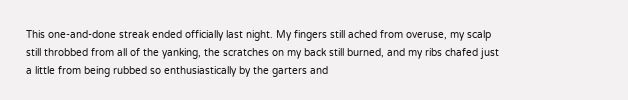This one-and-done streak ended officially last night. My fingers still ached from overuse, my scalp still throbbed from all of the yanking, the scratches on my back still burned, and my ribs chafed just a little from being rubbed so enthusiastically by the garters and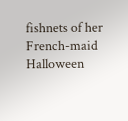fishnets of her French-maid Halloween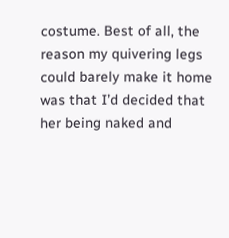costume. Best of all, the reason my quivering legs could barely make it home was that I’d decided that her being naked and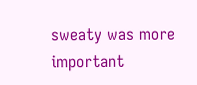sweaty was more important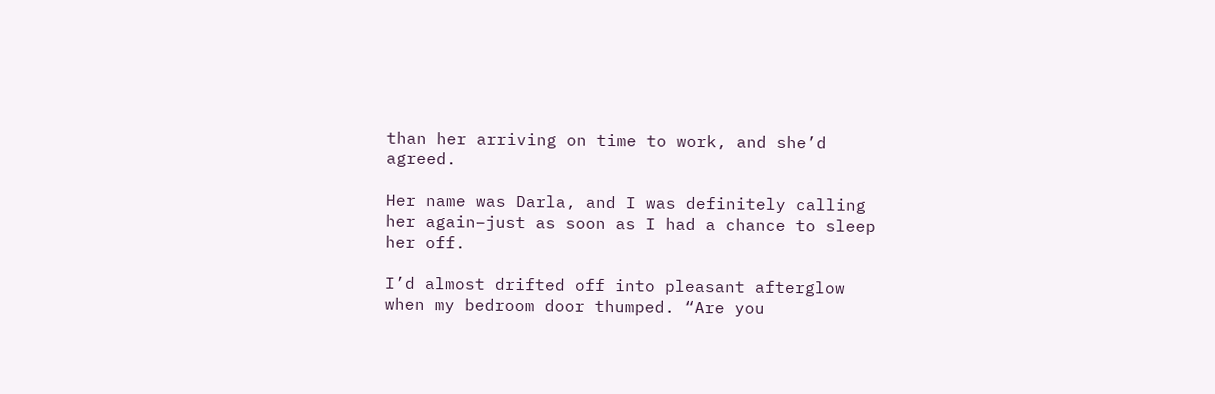than her arriving on time to work, and she’d agreed.

Her name was Darla, and I was definitely calling her again–just as soon as I had a chance to sleep her off.

I’d almost drifted off into pleasant afterglow when my bedroom door thumped. “Are you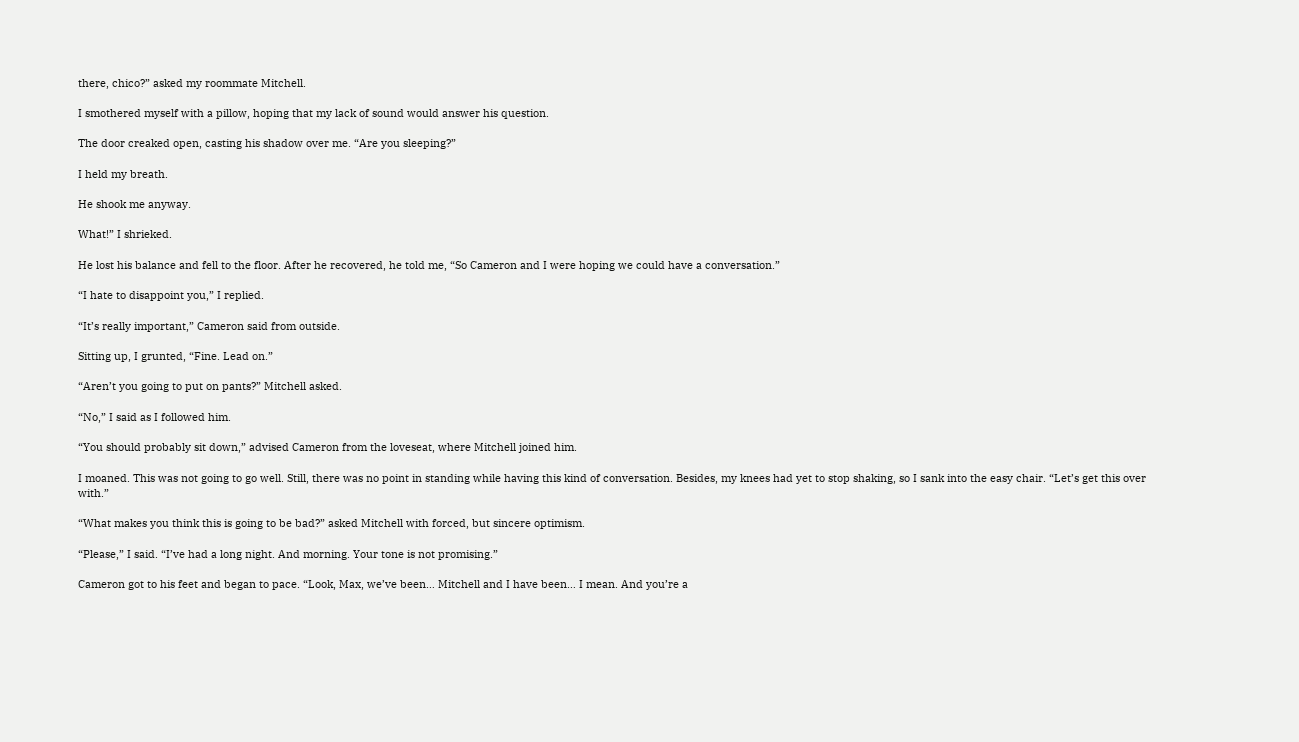there, chico?” asked my roommate Mitchell.

I smothered myself with a pillow, hoping that my lack of sound would answer his question.

The door creaked open, casting his shadow over me. “Are you sleeping?”

I held my breath.

He shook me anyway.

What!” I shrieked.

He lost his balance and fell to the floor. After he recovered, he told me, “So Cameron and I were hoping we could have a conversation.”

“I hate to disappoint you,” I replied.

“It’s really important,” Cameron said from outside.

Sitting up, I grunted, “Fine. Lead on.”

“Aren’t you going to put on pants?” Mitchell asked.

“No,” I said as I followed him.

“You should probably sit down,” advised Cameron from the loveseat, where Mitchell joined him.

I moaned. This was not going to go well. Still, there was no point in standing while having this kind of conversation. Besides, my knees had yet to stop shaking, so I sank into the easy chair. “Let’s get this over with.”

“What makes you think this is going to be bad?” asked Mitchell with forced, but sincere optimism.

“Please,” I said. “I’ve had a long night. And morning. Your tone is not promising.”

Cameron got to his feet and began to pace. “Look, Max, we’ve been… Mitchell and I have been… I mean. And you’re a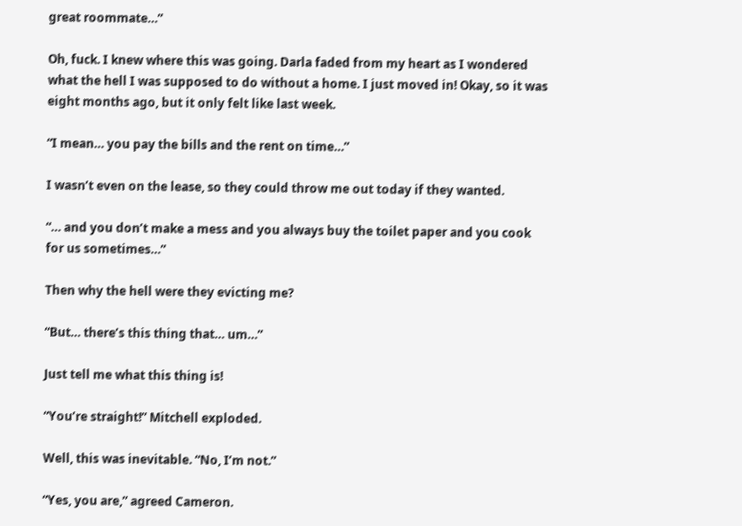great roommate…”

Oh, fuck. I knew where this was going. Darla faded from my heart as I wondered what the hell I was supposed to do without a home. I just moved in! Okay, so it was eight months ago, but it only felt like last week.

“I mean… you pay the bills and the rent on time…”

I wasn’t even on the lease, so they could throw me out today if they wanted.

“… and you don’t make a mess and you always buy the toilet paper and you cook for us sometimes…”

Then why the hell were they evicting me?

“But… there’s this thing that… um…”

Just tell me what this thing is!

“You’re straight!” Mitchell exploded.

Well, this was inevitable. “No, I’m not.”

“Yes, you are,” agreed Cameron.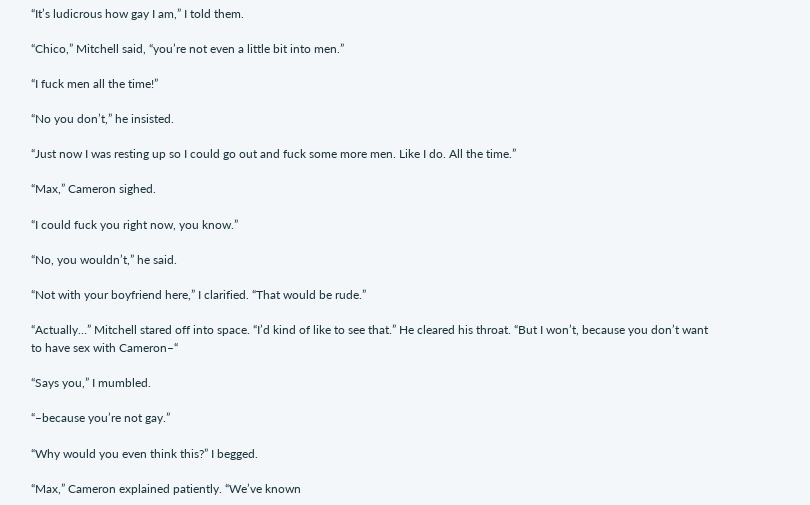“It’s ludicrous how gay I am,” I told them.

“Chico,” Mitchell said, “you’re not even a little bit into men.”

“I fuck men all the time!”

“No you don’t,” he insisted.

“Just now I was resting up so I could go out and fuck some more men. Like I do. All the time.”

“Max,” Cameron sighed.

“I could fuck you right now, you know.”

“No, you wouldn’t,” he said.

“Not with your boyfriend here,” I clarified. “That would be rude.”

“Actually…” Mitchell stared off into space. “I’d kind of like to see that.” He cleared his throat. “But I won’t, because you don’t want to have sex with Cameron–“

“Says you,” I mumbled.

“–because you’re not gay.”

“Why would you even think this?” I begged.

“Max,” Cameron explained patiently. “We’ve known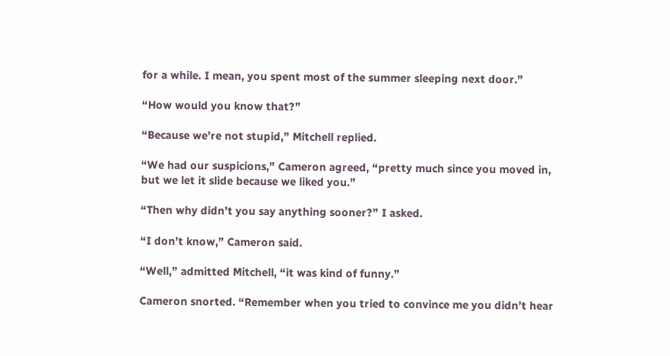for a while. I mean, you spent most of the summer sleeping next door.”

“How would you know that?”

“Because we’re not stupid,” Mitchell replied.

“We had our suspicions,” Cameron agreed, “pretty much since you moved in, but we let it slide because we liked you.”

“Then why didn’t you say anything sooner?” I asked.

“I don’t know,” Cameron said.

“Well,” admitted Mitchell, “it was kind of funny.”

Cameron snorted. “Remember when you tried to convince me you didn’t hear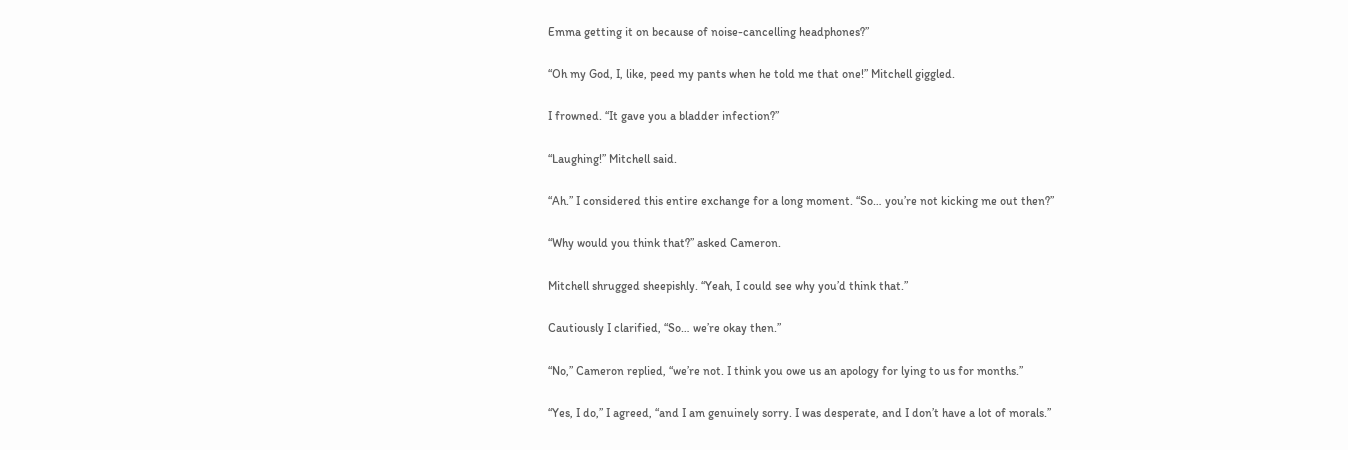Emma getting it on because of noise-cancelling headphones?”

“Oh my God, I, like, peed my pants when he told me that one!” Mitchell giggled.

I frowned. “It gave you a bladder infection?”

“Laughing!” Mitchell said.

“Ah.” I considered this entire exchange for a long moment. “So… you’re not kicking me out then?”

“Why would you think that?” asked Cameron.

Mitchell shrugged sheepishly. “Yeah, I could see why you’d think that.”

Cautiously I clarified, “So… we’re okay then.”

“No,” Cameron replied, “we’re not. I think you owe us an apology for lying to us for months.”

“Yes, I do,” I agreed, “and I am genuinely sorry. I was desperate, and I don’t have a lot of morals.”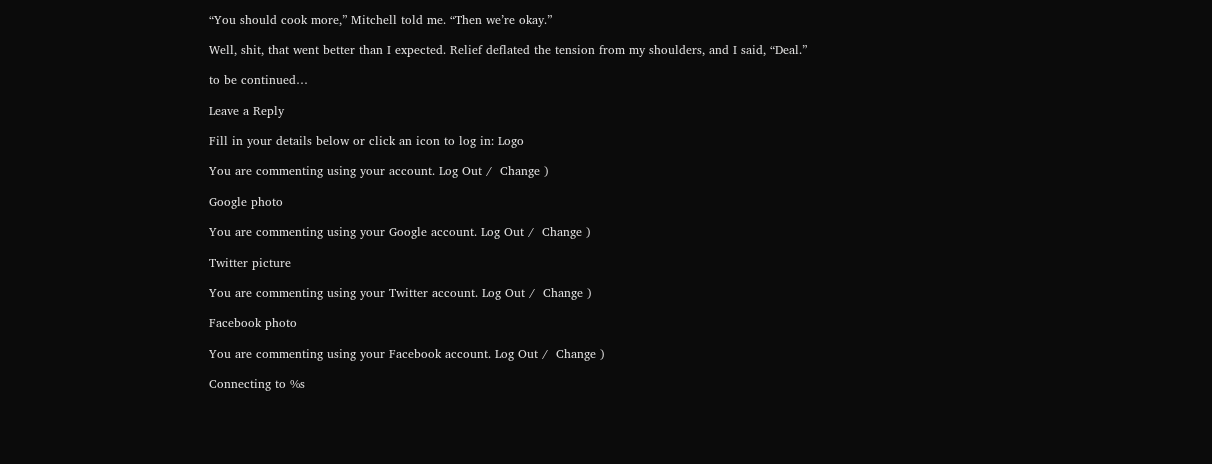“You should cook more,” Mitchell told me. “Then we’re okay.”

Well, shit, that went better than I expected. Relief deflated the tension from my shoulders, and I said, “Deal.”

to be continued…

Leave a Reply

Fill in your details below or click an icon to log in: Logo

You are commenting using your account. Log Out /  Change )

Google photo

You are commenting using your Google account. Log Out /  Change )

Twitter picture

You are commenting using your Twitter account. Log Out /  Change )

Facebook photo

You are commenting using your Facebook account. Log Out /  Change )

Connecting to %s